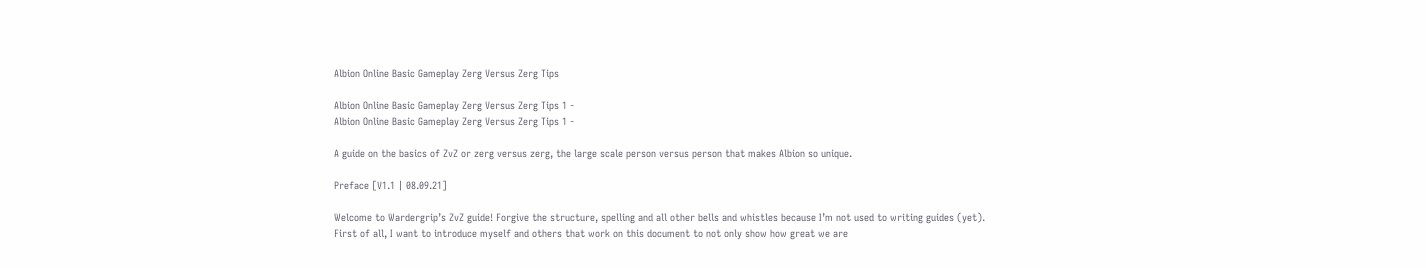Albion Online Basic Gameplay Zerg Versus Zerg Tips

Albion Online Basic Gameplay Zerg Versus Zerg Tips 1 -
Albion Online Basic Gameplay Zerg Versus Zerg Tips 1 -

A guide on the basics of ZvZ or zerg versus zerg, the large scale person versus person that makes Albion so unique.

Preface [V1.1 | 08.09.21]

Welcome to Wardergrip’s ZvZ guide! Forgive the structure, spelling and all other bells and whistles because I’m not used to writing guides (yet).
First of all, I want to introduce myself and others that work on this document to not only show how great we are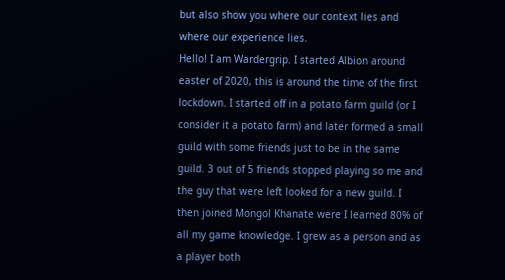but also show you where our context lies and where our experience lies.
Hello! I am Wardergrip. I started Albion around easter of 2020, this is around the time of the first lockdown. I started off in a potato farm guild (or I consider it a potato farm) and later formed a small guild with some friends just to be in the same guild. 3 out of 5 friends stopped playing so me and the guy that were left looked for a new guild. I then joined Mongol Khanate were I learned 80% of all my game knowledge. I grew as a person and as a player both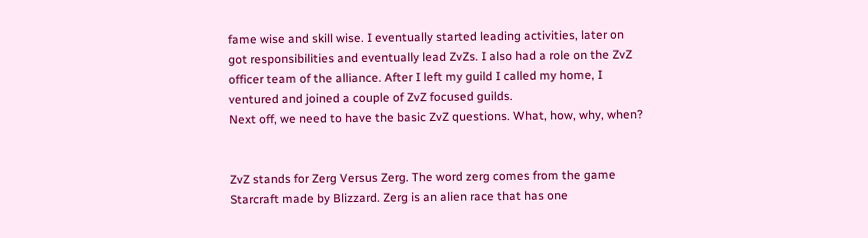fame wise and skill wise. I eventually started leading activities, later on got responsibilities and eventually lead ZvZs. I also had a role on the ZvZ officer team of the alliance. After I left my guild I called my home, I ventured and joined a couple of ZvZ focused guilds.
Next off, we need to have the basic ZvZ questions. What, how, why, when?


ZvZ stands for Zerg Versus Zerg. The word zerg comes from the game Starcraft made by Blizzard. Zerg is an alien race that has one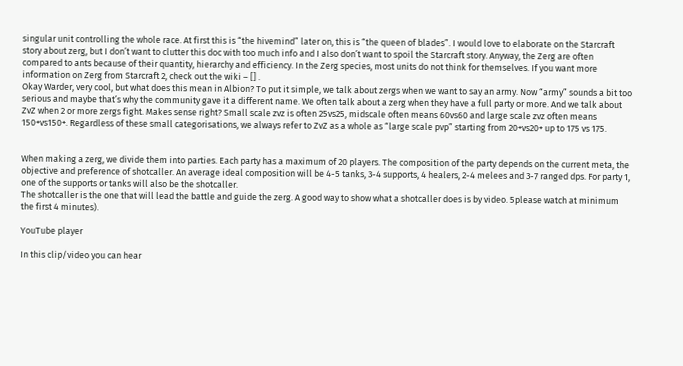singular unit controlling the whole race. At first this is “the hivemind” later on, this is “the queen of blades”. I would love to elaborate on the Starcraft story about zerg, but I don’t want to clutter this doc with too much info and I also don’t want to spoil the Starcraft story. Anyway, the Zerg are often compared to ants because of their quantity, hierarchy and efficiency. In the Zerg species, most units do not think for themselves. If you want more information on Zerg from Starcraft 2, check out the wiki – [] .
Okay Warder, very cool, but what does this mean in Albion? To put it simple, we talk about zergs when we want to say an army. Now “army” sounds a bit too serious and maybe that’s why the community gave it a different name. We often talk about a zerg when they have a full party or more. And we talk about ZvZ when 2 or more zergs fight. Makes sense right? Small scale zvz is often 25vs25, midscale often means 60vs60 and large scale zvz often means 150+vs150+. Regardless of these small categorisations, we always refer to ZvZ as a whole as “large scale pvp” starting from 20+vs20+ up to 175 vs 175.


When making a zerg, we divide them into parties. Each party has a maximum of 20 players. The composition of the party depends on the current meta, the objective and preference of shotcaller. An average ideal composition will be 4-5 tanks, 3-4 supports, 4 healers, 2-4 melees and 3-7 ranged dps. For party 1, one of the supports or tanks will also be the shotcaller.
The shotcaller is the one that will lead the battle and guide the zerg. A good way to show what a shotcaller does is by video. 5please watch at minimum the first 4 minutes).

YouTube player

In this clip/video you can hear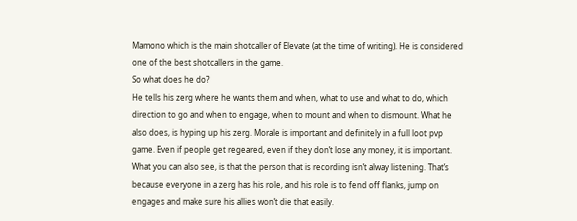Mamono which is the main shotcaller of Elevate (at the time of writing). He is considered one of the best shotcallers in the game.
So what does he do?
He tells his zerg where he wants them and when, what to use and what to do, which direction to go and when to engage, when to mount and when to dismount. What he also does, is hyping up his zerg. Morale is important and definitely in a full loot pvp game. Even if people get regeared, even if they don’t lose any money, it is important.
What you can also see, is that the person that is recording isn’t alway listening. That’s because everyone in a zerg has his role, and his role is to fend off flanks, jump on engages and make sure his allies won’t die that easily.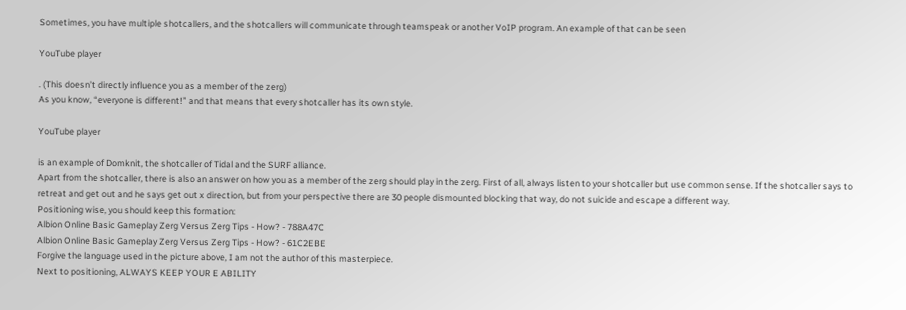Sometimes, you have multiple shotcallers, and the shotcallers will communicate through teamspeak or another VoIP program. An example of that can be seen

YouTube player

. (This doesn’t directly influence you as a member of the zerg)
As you know, “everyone is different!” and that means that every shotcaller has its own style.

YouTube player

is an example of Domknit, the shotcaller of Tidal and the SURF alliance.
Apart from the shotcaller, there is also an answer on how you as a member of the zerg should play in the zerg. First of all, always listen to your shotcaller but use common sense. If the shotcaller says to retreat and get out and he says get out x direction, but from your perspective there are 30 people dismounted blocking that way, do not suicide and escape a different way.
Positioning wise, you should keep this formation:
Albion Online Basic Gameplay Zerg Versus Zerg Tips - How? - 788A47C
Albion Online Basic Gameplay Zerg Versus Zerg Tips - How? - 61C2EBE
Forgive the language used in the picture above, I am not the author of this masterpiece.
Next to positioning, ALWAYS KEEP YOUR E ABILITY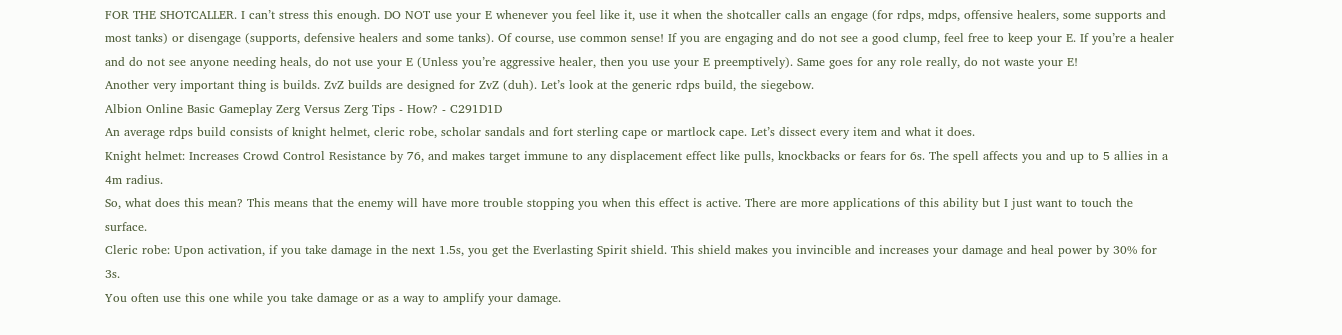FOR THE SHOTCALLER. I can’t stress this enough. DO NOT use your E whenever you feel like it, use it when the shotcaller calls an engage (for rdps, mdps, offensive healers, some supports and most tanks) or disengage (supports, defensive healers and some tanks). Of course, use common sense! If you are engaging and do not see a good clump, feel free to keep your E. If you’re a healer and do not see anyone needing heals, do not use your E (Unless you’re aggressive healer, then you use your E preemptively). Same goes for any role really, do not waste your E!
Another very important thing is builds. ZvZ builds are designed for ZvZ (duh). Let’s look at the generic rdps build, the siegebow.
Albion Online Basic Gameplay Zerg Versus Zerg Tips - How? - C291D1D
An average rdps build consists of knight helmet, cleric robe, scholar sandals and fort sterling cape or martlock cape. Let’s dissect every item and what it does.
Knight helmet: Increases Crowd Control Resistance by 76, and makes target immune to any displacement effect like pulls, knockbacks or fears for 6s. The spell affects you and up to 5 allies in a 4m radius.
So, what does this mean? This means that the enemy will have more trouble stopping you when this effect is active. There are more applications of this ability but I just want to touch the surface.
Cleric robe: Upon activation, if you take damage in the next 1.5s, you get the Everlasting Spirit shield. This shield makes you invincible and increases your damage and heal power by 30% for 3s.
You often use this one while you take damage or as a way to amplify your damage.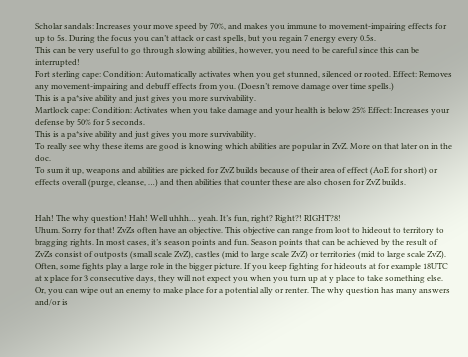Scholar sandals: Increases your move speed by 70%, and makes you immune to movement-impairing effects for up to 5s. During the focus you can’t attack or cast spells, but you regain 7 energy every 0.5s.
This can be very useful to go through slowing abilities, however, you need to be careful since this can be interrupted!
Fort sterling cape: Condition: Automatically activates when you get stunned, silenced or rooted. Effect: Removes any movement-impairing and debuff effects from you. (Doesn’t remove damage over time spells.)
This is a pa*sive ability and just gives you more survivability.
Martlock cape: Condition: Activates when you take damage and your health is below 25% Effect: Increases your defense by 50% for 5 seconds.
This is a pa*sive ability and just gives you more survivability.
To really see why these items are good is knowing which abilities are popular in ZvZ. More on that later on in the doc.
To sum it up, weapons and abilities are picked for ZvZ builds because of their area of effect (AoE for short) or effects overall (purge, cleanse, …) and then abilities that counter these are also chosen for ZvZ builds.


Hah! The why question! Hah! Well uhhh… yeah. It’s fun, right? Right?! RIGHT?8!
Uhum. Sorry for that! ZvZs often have an objective. This objective can range from loot to hideout to territory to bragging rights. In most cases, it’s season points and fun. Season points that can be achieved by the result of ZvZs consist of outposts (small scale ZvZ), castles (mid to large scale ZvZ) or territories (mid to large scale ZvZ).
Often, some fights play a large role in the bigger picture. If you keep fighting for hideouts at for example 18UTC at x place for 3 consecutive days, they will not expect you when you turn up at y place to take something else. Or, you can wipe out an enemy to make place for a potential ally or renter. The why question has many answers and/or is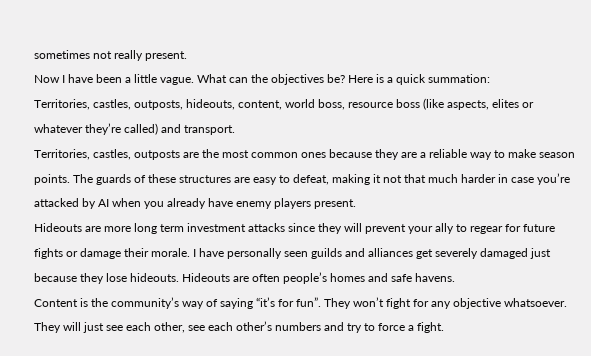sometimes not really present.
Now I have been a little vague. What can the objectives be? Here is a quick summation:
Territories, castles, outposts, hideouts, content, world boss, resource boss (like aspects, elites or whatever they’re called) and transport.
Territories, castles, outposts are the most common ones because they are a reliable way to make season points. The guards of these structures are easy to defeat, making it not that much harder in case you’re attacked by AI when you already have enemy players present.
Hideouts are more long term investment attacks since they will prevent your ally to regear for future fights or damage their morale. I have personally seen guilds and alliances get severely damaged just because they lose hideouts. Hideouts are often people’s homes and safe havens.
Content is the community’s way of saying “it’s for fun”. They won’t fight for any objective whatsoever. They will just see each other, see each other’s numbers and try to force a fight.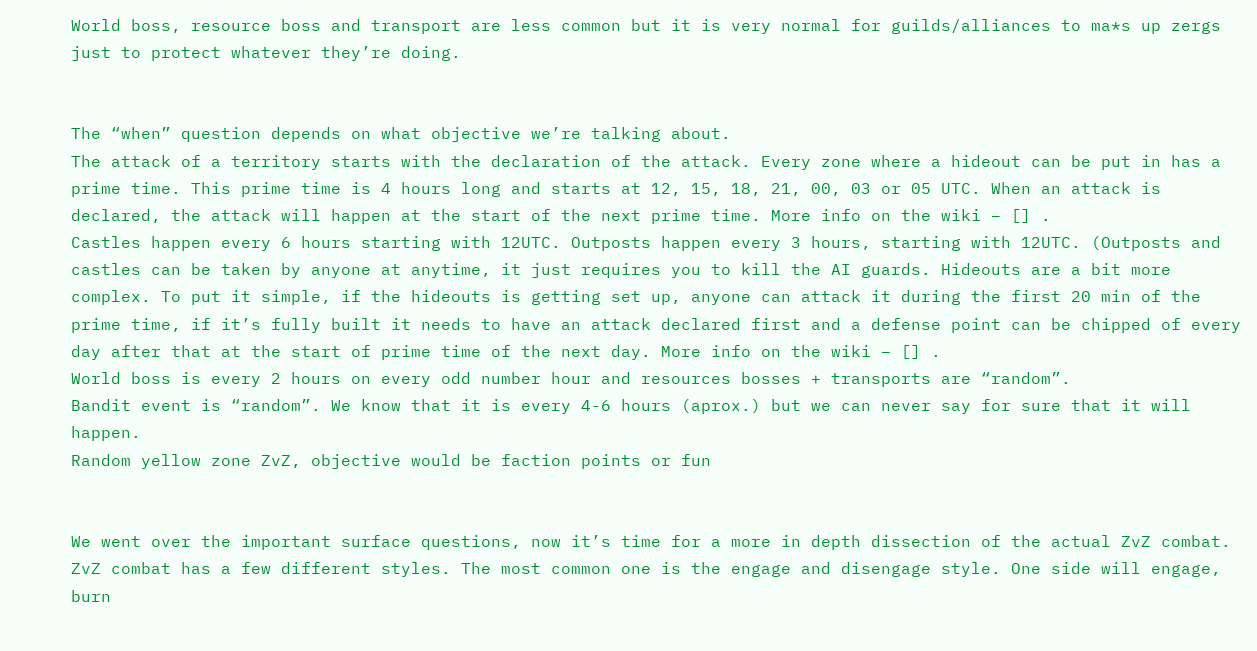World boss, resource boss and transport are less common but it is very normal for guilds/alliances to ma*s up zergs just to protect whatever they’re doing.


The “when” question depends on what objective we’re talking about.
The attack of a territory starts with the declaration of the attack. Every zone where a hideout can be put in has a prime time. This prime time is 4 hours long and starts at 12, 15, 18, 21, 00, 03 or 05 UTC. When an attack is declared, the attack will happen at the start of the next prime time. More info on the wiki – [] .
Castles happen every 6 hours starting with 12UTC. Outposts happen every 3 hours, starting with 12UTC. (Outposts and castles can be taken by anyone at anytime, it just requires you to kill the AI guards. Hideouts are a bit more complex. To put it simple, if the hideouts is getting set up, anyone can attack it during the first 20 min of the prime time, if it’s fully built it needs to have an attack declared first and a defense point can be chipped of every day after that at the start of prime time of the next day. More info on the wiki – [] .
World boss is every 2 hours on every odd number hour and resources bosses + transports are “random”.
Bandit event is “random”. We know that it is every 4-6 hours (aprox.) but we can never say for sure that it will happen.
Random yellow zone ZvZ, objective would be faction points or fun


We went over the important surface questions, now it’s time for a more in depth dissection of the actual ZvZ combat.
ZvZ combat has a few different styles. The most common one is the engage and disengage style. One side will engage, burn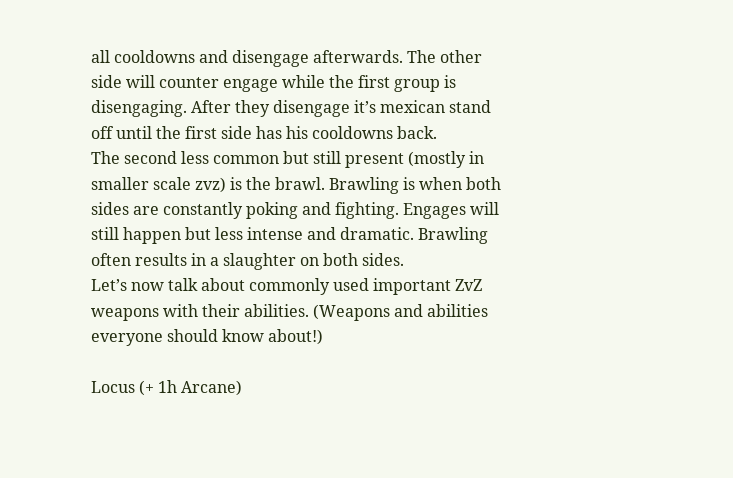all cooldowns and disengage afterwards. The other side will counter engage while the first group is disengaging. After they disengage it’s mexican stand off until the first side has his cooldowns back.
The second less common but still present (mostly in smaller scale zvz) is the brawl. Brawling is when both sides are constantly poking and fighting. Engages will still happen but less intense and dramatic. Brawling often results in a slaughter on both sides.
Let’s now talk about commonly used important ZvZ weapons with their abilities. (Weapons and abilities everyone should know about!)

Locus (+ 1h Arcane)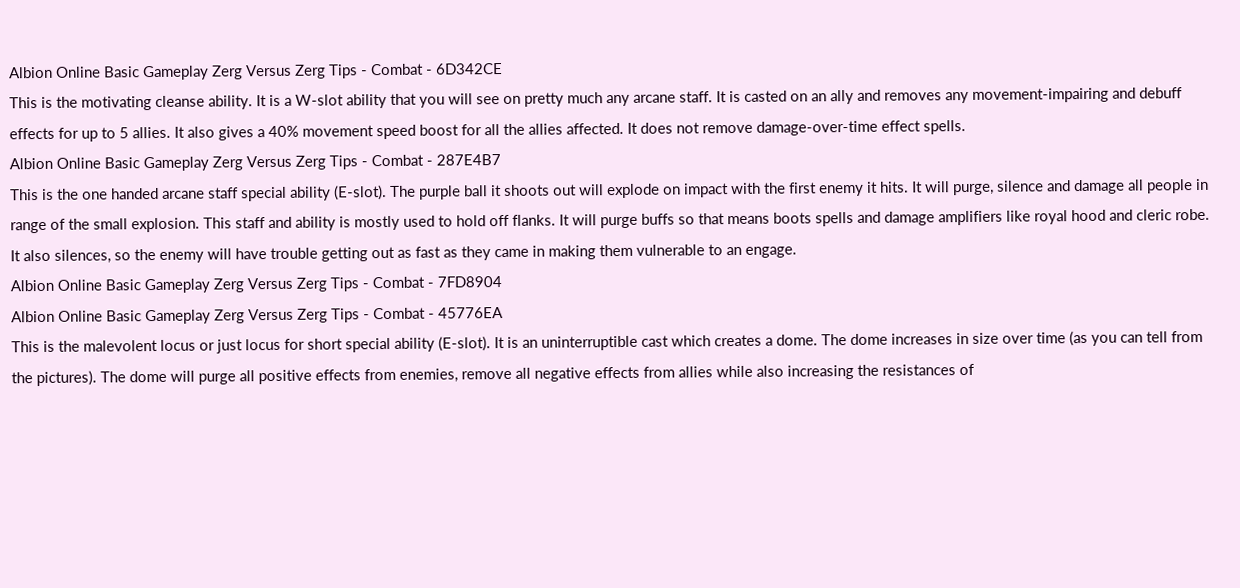Albion Online Basic Gameplay Zerg Versus Zerg Tips - Combat - 6D342CE
This is the motivating cleanse ability. It is a W-slot ability that you will see on pretty much any arcane staff. It is casted on an ally and removes any movement-impairing and debuff effects for up to 5 allies. It also gives a 40% movement speed boost for all the allies affected. It does not remove damage-over-time effect spells.
Albion Online Basic Gameplay Zerg Versus Zerg Tips - Combat - 287E4B7
This is the one handed arcane staff special ability (E-slot). The purple ball it shoots out will explode on impact with the first enemy it hits. It will purge, silence and damage all people in range of the small explosion. This staff and ability is mostly used to hold off flanks. It will purge buffs so that means boots spells and damage amplifiers like royal hood and cleric robe. It also silences, so the enemy will have trouble getting out as fast as they came in making them vulnerable to an engage.
Albion Online Basic Gameplay Zerg Versus Zerg Tips - Combat - 7FD8904
Albion Online Basic Gameplay Zerg Versus Zerg Tips - Combat - 45776EA
This is the malevolent locus or just locus for short special ability (E-slot). It is an uninterruptible cast which creates a dome. The dome increases in size over time (as you can tell from the pictures). The dome will purge all positive effects from enemies, remove all negative effects from allies while also increasing the resistances of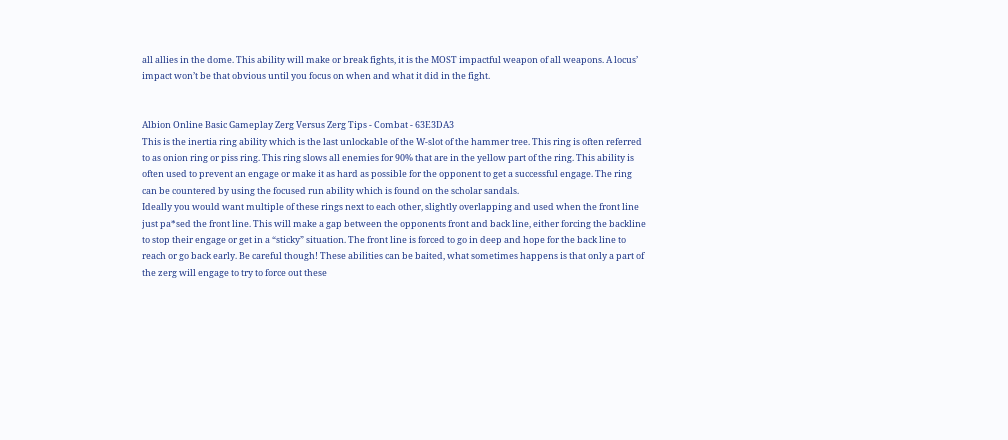all allies in the dome. This ability will make or break fights, it is the MOST impactful weapon of all weapons. A locus’ impact won’t be that obvious until you focus on when and what it did in the fight.


Albion Online Basic Gameplay Zerg Versus Zerg Tips - Combat - 63E3DA3
This is the inertia ring ability which is the last unlockable of the W-slot of the hammer tree. This ring is often referred to as onion ring or piss ring. This ring slows all enemies for 90% that are in the yellow part of the ring. This ability is often used to prevent an engage or make it as hard as possible for the opponent to get a successful engage. The ring can be countered by using the focused run ability which is found on the scholar sandals.
Ideally you would want multiple of these rings next to each other, slightly overlapping and used when the front line just pa*sed the front line. This will make a gap between the opponents front and back line, either forcing the backline to stop their engage or get in a “sticky” situation. The front line is forced to go in deep and hope for the back line to reach or go back early. Be careful though! These abilities can be baited, what sometimes happens is that only a part of the zerg will engage to try to force out these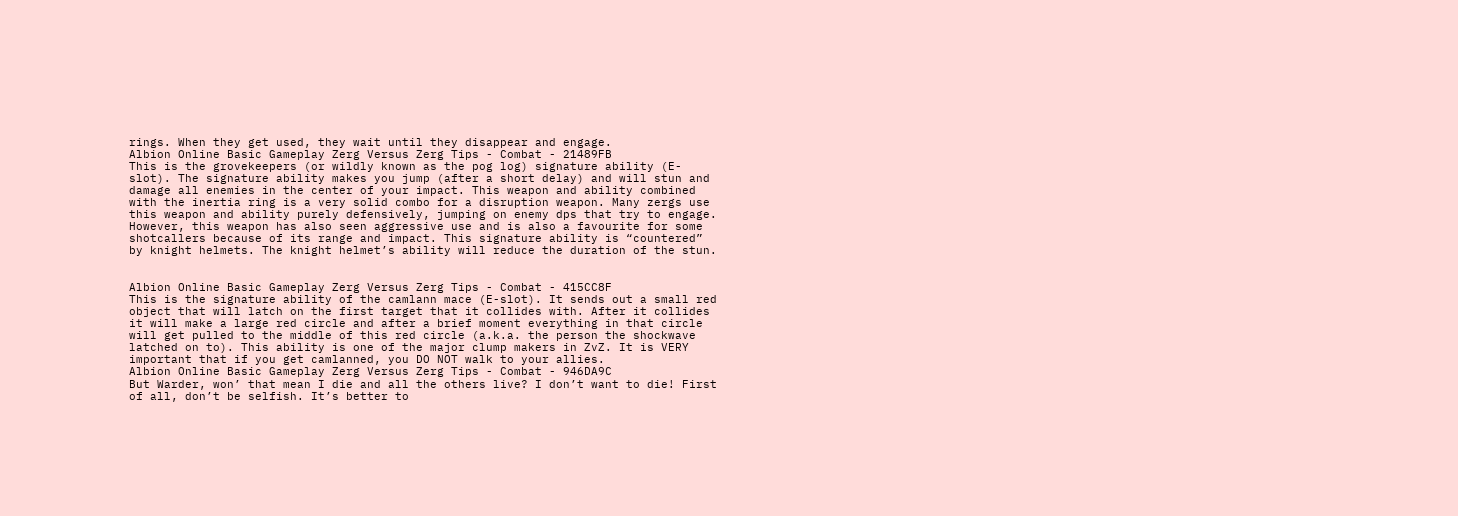rings. When they get used, they wait until they disappear and engage.
Albion Online Basic Gameplay Zerg Versus Zerg Tips - Combat - 21489FB
This is the grovekeepers (or wildly known as the pog log) signature ability (E-slot). The signature ability makes you jump (after a short delay) and will stun and damage all enemies in the center of your impact. This weapon and ability combined with the inertia ring is a very solid combo for a disruption weapon. Many zergs use this weapon and ability purely defensively, jumping on enemy dps that try to engage. However, this weapon has also seen aggressive use and is also a favourite for some shotcallers because of its range and impact. This signature ability is “countered” by knight helmets. The knight helmet’s ability will reduce the duration of the stun.


Albion Online Basic Gameplay Zerg Versus Zerg Tips - Combat - 415CC8F
This is the signature ability of the camlann mace (E-slot). It sends out a small red object that will latch on the first target that it collides with. After it collides it will make a large red circle and after a brief moment everything in that circle will get pulled to the middle of this red circle (a.k.a. the person the shockwave latched on to). This ability is one of the major clump makers in ZvZ. It is VERY important that if you get camlanned, you DO NOT walk to your allies.
Albion Online Basic Gameplay Zerg Versus Zerg Tips - Combat - 946DA9C
But Warder, won’ that mean I die and all the others live? I don’t want to die! First of all, don’t be selfish. It’s better to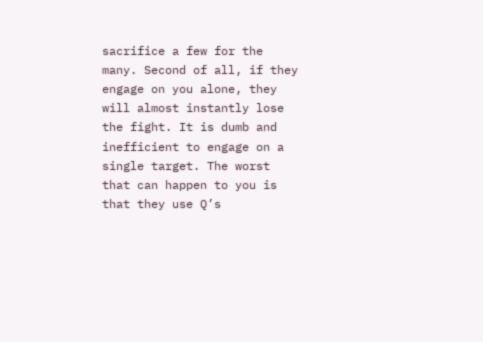sacrifice a few for the many. Second of all, if they engage on you alone, they will almost instantly lose the fight. It is dumb and inefficient to engage on a single target. The worst that can happen to you is that they use Q’s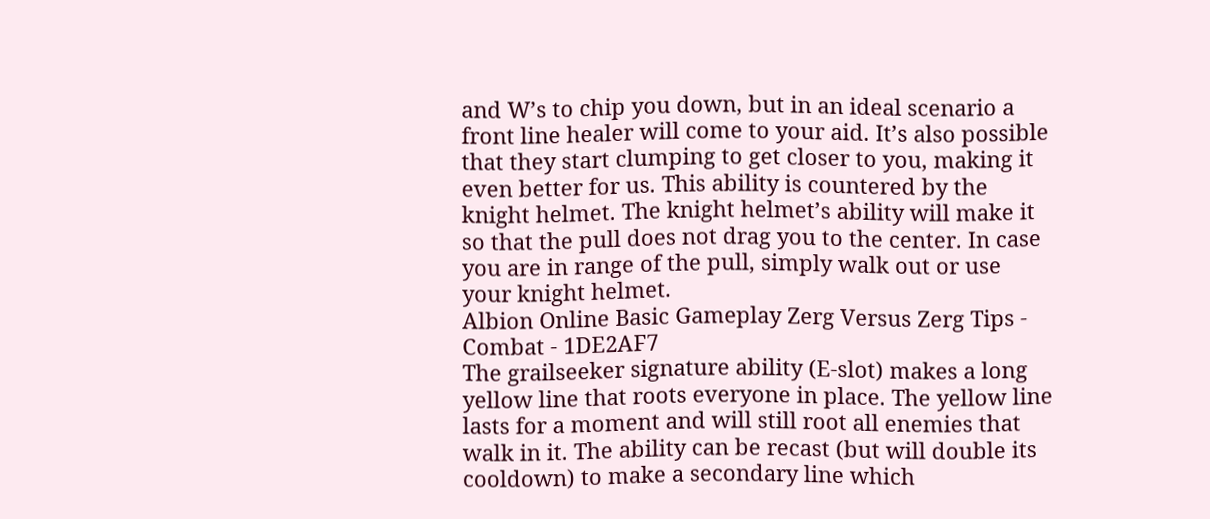and W’s to chip you down, but in an ideal scenario a front line healer will come to your aid. It’s also possible that they start clumping to get closer to you, making it even better for us. This ability is countered by the knight helmet. The knight helmet’s ability will make it so that the pull does not drag you to the center. In case you are in range of the pull, simply walk out or use your knight helmet.
Albion Online Basic Gameplay Zerg Versus Zerg Tips - Combat - 1DE2AF7
The grailseeker signature ability (E-slot) makes a long yellow line that roots everyone in place. The yellow line lasts for a moment and will still root all enemies that walk in it. The ability can be recast (but will double its cooldown) to make a secondary line which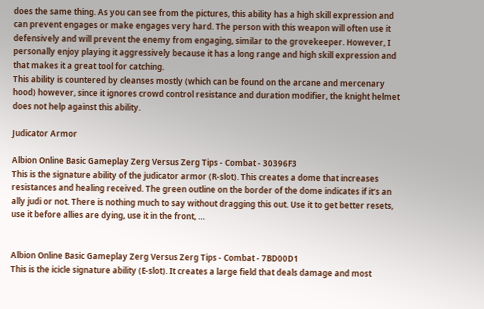does the same thing. As you can see from the pictures, this ability has a high skill expression and can prevent engages or make engages very hard. The person with this weapon will often use it defensively and will prevent the enemy from engaging, similar to the grovekeeper. However, I personally enjoy playing it aggressively because it has a long range and high skill expression and that makes it a great tool for catching.
This ability is countered by cleanses mostly (which can be found on the arcane and mercenary hood) however, since it ignores crowd control resistance and duration modifier, the knight helmet does not help against this ability.

Judicator Armor

Albion Online Basic Gameplay Zerg Versus Zerg Tips - Combat - 30396F3
This is the signature ability of the judicator armor (R-slot). This creates a dome that increases resistances and healing received. The green outline on the border of the dome indicates if it’s an ally judi or not. There is nothing much to say without dragging this out. Use it to get better resets, use it before allies are dying, use it in the front, …


Albion Online Basic Gameplay Zerg Versus Zerg Tips - Combat - 7BD00D1
This is the icicle signature ability (E-slot). It creates a large field that deals damage and most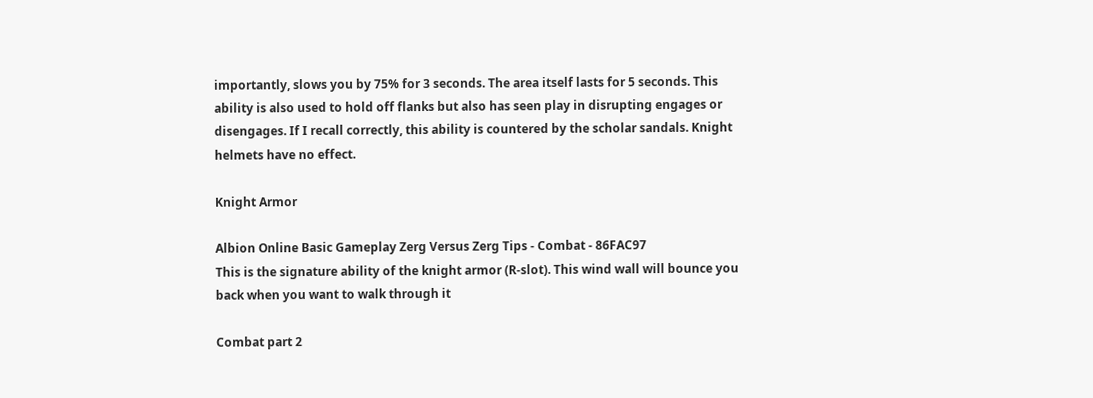importantly, slows you by 75% for 3 seconds. The area itself lasts for 5 seconds. This ability is also used to hold off flanks but also has seen play in disrupting engages or disengages. If I recall correctly, this ability is countered by the scholar sandals. Knight helmets have no effect.

Knight Armor

Albion Online Basic Gameplay Zerg Versus Zerg Tips - Combat - 86FAC97
This is the signature ability of the knight armor (R-slot). This wind wall will bounce you back when you want to walk through it

Combat part 2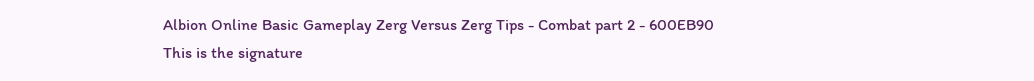Albion Online Basic Gameplay Zerg Versus Zerg Tips - Combat part 2 - 600EB90
This is the signature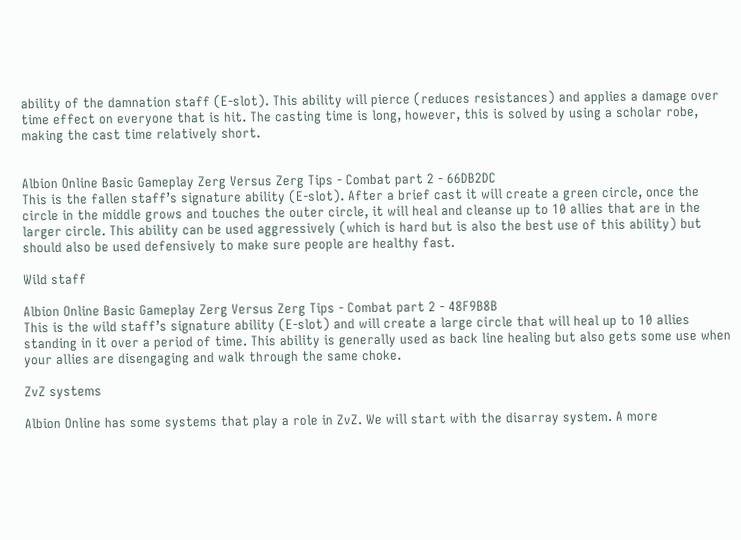ability of the damnation staff (E-slot). This ability will pierce (reduces resistances) and applies a damage over time effect on everyone that is hit. The casting time is long, however, this is solved by using a scholar robe, making the cast time relatively short.


Albion Online Basic Gameplay Zerg Versus Zerg Tips - Combat part 2 - 66DB2DC
This is the fallen staff’s signature ability (E-slot). After a brief cast it will create a green circle, once the circle in the middle grows and touches the outer circle, it will heal and cleanse up to 10 allies that are in the larger circle. This ability can be used aggressively (which is hard but is also the best use of this ability) but should also be used defensively to make sure people are healthy fast.

Wild staff

Albion Online Basic Gameplay Zerg Versus Zerg Tips - Combat part 2 - 48F9B8B
This is the wild staff’s signature ability (E-slot) and will create a large circle that will heal up to 10 allies standing in it over a period of time. This ability is generally used as back line healing but also gets some use when your allies are disengaging and walk through the same choke.

ZvZ systems

Albion Online has some systems that play a role in ZvZ. We will start with the disarray system. A more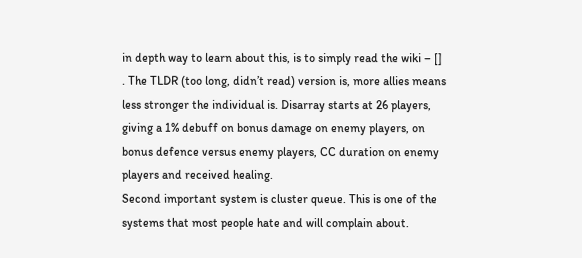in depth way to learn about this, is to simply read the wiki – [] . The TLDR (too long, didn’t read) version is, more allies means less stronger the individual is. Disarray starts at 26 players, giving a 1% debuff on bonus damage on enemy players, on bonus defence versus enemy players, CC duration on enemy players and received healing.
Second important system is cluster queue. This is one of the systems that most people hate and will complain about.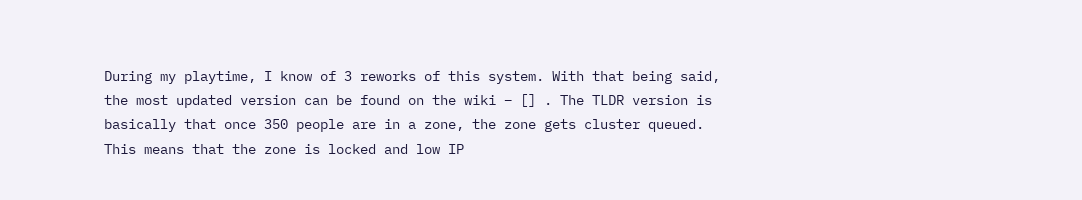During my playtime, I know of 3 reworks of this system. With that being said, the most updated version can be found on the wiki – [] . The TLDR version is basically that once 350 people are in a zone, the zone gets cluster queued. This means that the zone is locked and low IP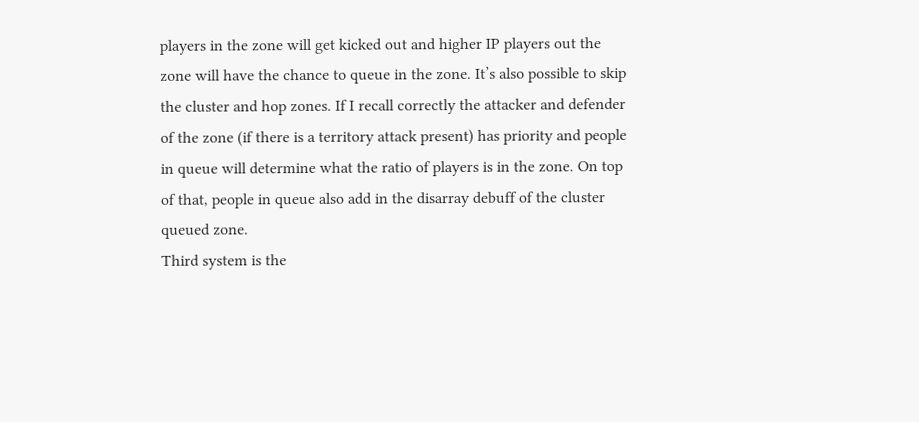players in the zone will get kicked out and higher IP players out the zone will have the chance to queue in the zone. It’s also possible to skip the cluster and hop zones. If I recall correctly the attacker and defender of the zone (if there is a territory attack present) has priority and people in queue will determine what the ratio of players is in the zone. On top of that, people in queue also add in the disarray debuff of the cluster queued zone.
Third system is the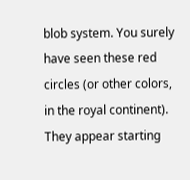blob system. You surely have seen these red circles (or other colors, in the royal continent). They appear starting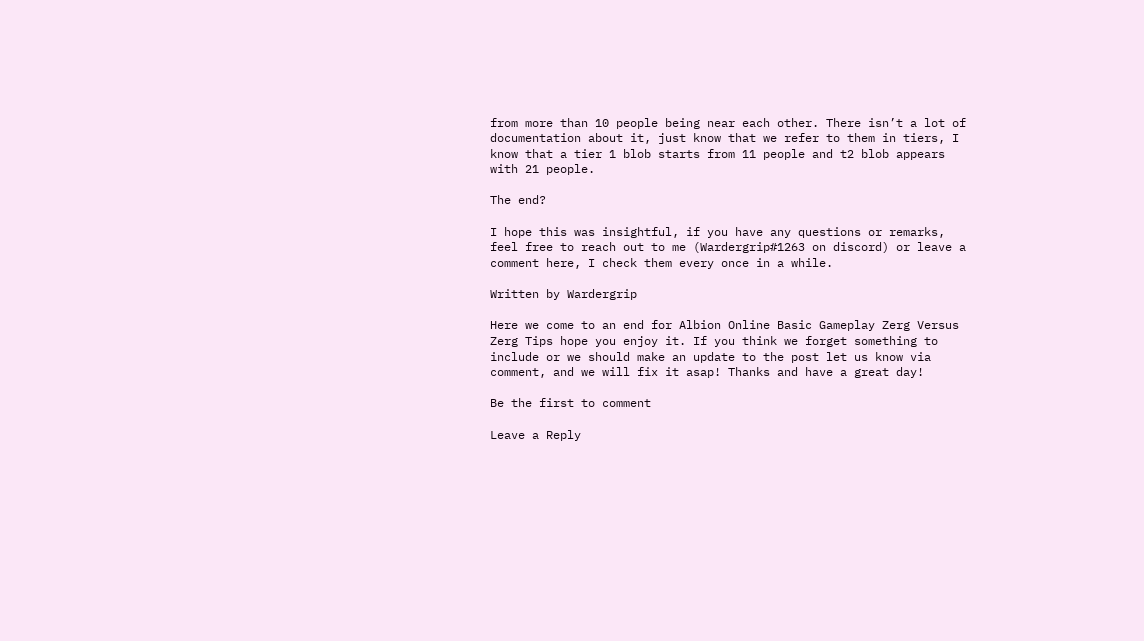from more than 10 people being near each other. There isn’t a lot of documentation about it, just know that we refer to them in tiers, I know that a tier 1 blob starts from 11 people and t2 blob appears with 21 people.

The end?

I hope this was insightful, if you have any questions or remarks, feel free to reach out to me (Wardergrip#1263 on discord) or leave a comment here, I check them every once in a while.

Written by Wardergrip

Here we come to an end for Albion Online Basic Gameplay Zerg Versus Zerg Tips hope you enjoy it. If you think we forget something to include or we should make an update to the post let us know via comment, and we will fix it asap! Thanks and have a great day!

Be the first to comment

Leave a Reply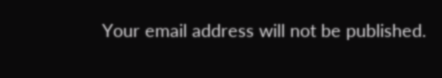Your email address will not be published.